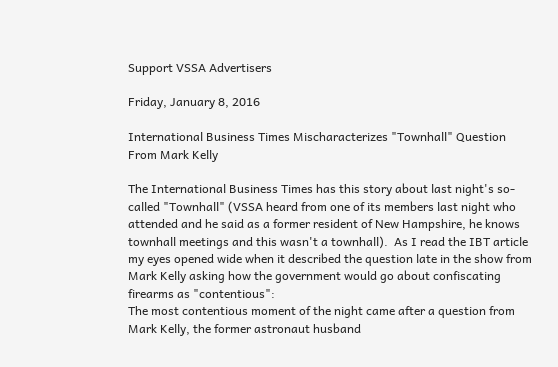Support VSSA Advertisers

Friday, January 8, 2016

International Business Times Mischaracterizes "Townhall" Question From Mark Kelly

The International Business Times has this story about last night's so-called "Townhall" (VSSA heard from one of its members last night who attended and he said as a former resident of New Hampshire, he knows townhall meetings and this wasn't a townhall).  As I read the IBT article my eyes opened wide when it described the question late in the show from Mark Kelly asking how the government would go about confiscating firearms as "contentious":
The most contentious moment of the night came after a question from Mark Kelly, the former astronaut husband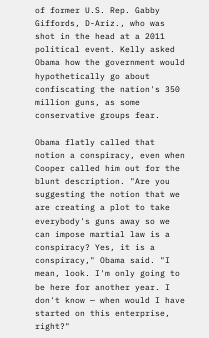of former U.S. Rep. Gabby Giffords, D-Ariz., who was shot in the head at a 2011 political event. Kelly asked Obama how the government would hypothetically go about confiscating the nation's 350 million guns, as some conservative groups fear.

Obama flatly called that notion a conspiracy, even when Cooper called him out for the blunt description. "Are you suggesting the notion that we are creating a plot to take everybody's guns away so we can impose martial law is a conspiracy? Yes, it is a conspiracy," Obama said. "I mean, look. I'm only going to be here for another year. I don't know — when would I have started on this enterprise, right?"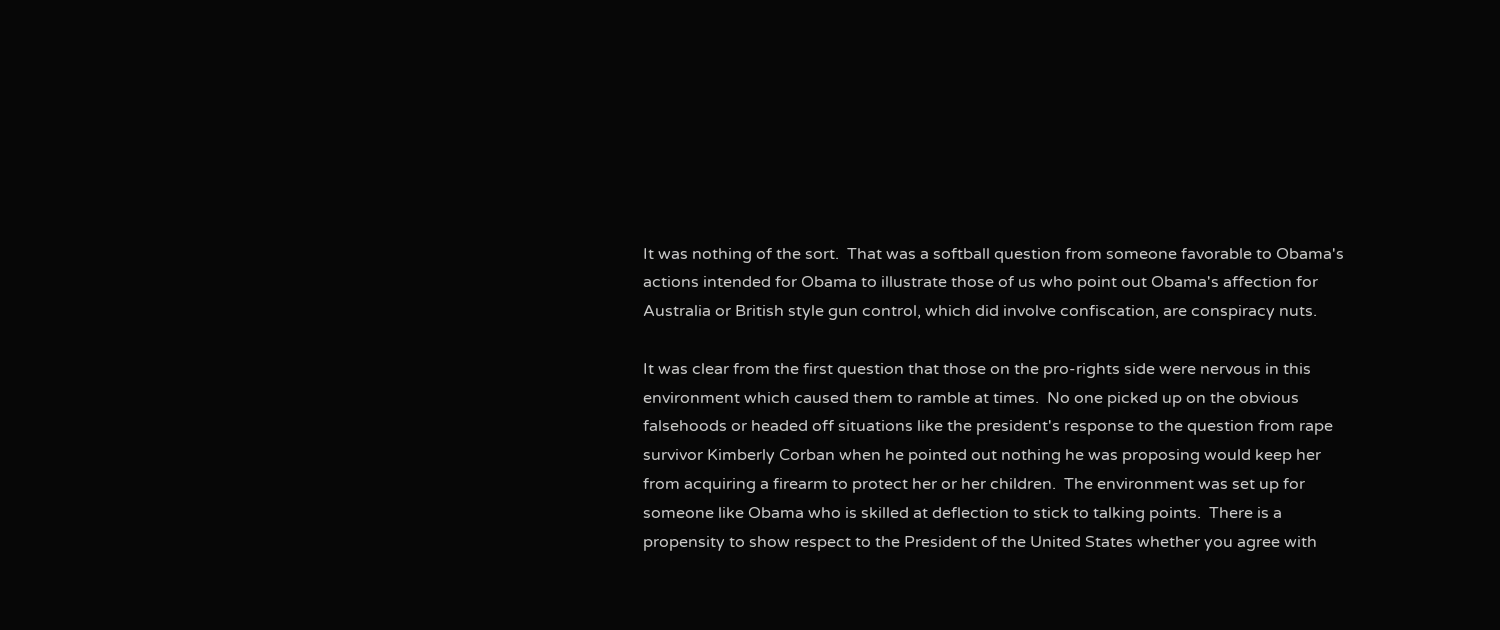It was nothing of the sort.  That was a softball question from someone favorable to Obama's actions intended for Obama to illustrate those of us who point out Obama's affection for Australia or British style gun control, which did involve confiscation, are conspiracy nuts.

It was clear from the first question that those on the pro-rights side were nervous in this environment which caused them to ramble at times.  No one picked up on the obvious falsehoods or headed off situations like the president's response to the question from rape survivor Kimberly Corban when he pointed out nothing he was proposing would keep her from acquiring a firearm to protect her or her children.  The environment was set up for someone like Obama who is skilled at deflection to stick to talking points.  There is a propensity to show respect to the President of the United States whether you agree with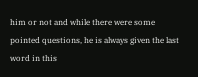him or not and while there were some pointed questions, he is always given the last word in this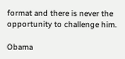format and there is never the opportunity to challenge him.

Obama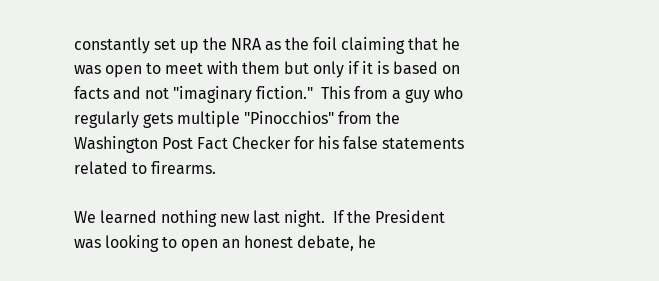constantly set up the NRA as the foil claiming that he was open to meet with them but only if it is based on facts and not "imaginary fiction."  This from a guy who regularly gets multiple "Pinocchios" from the Washington Post Fact Checker for his false statements related to firearms.

We learned nothing new last night.  If the President was looking to open an honest debate, he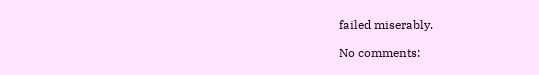failed miserably.

No comments: